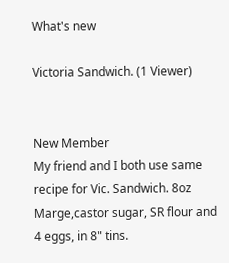What's new

Victoria Sandwich. (1 Viewer)


New Member
My friend and I both use same recipe for Vic. Sandwich. 8oz Marge,castor sugar, SR flour and 4 eggs, in 8" tins.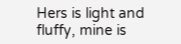Hers is light and fluffy, mine is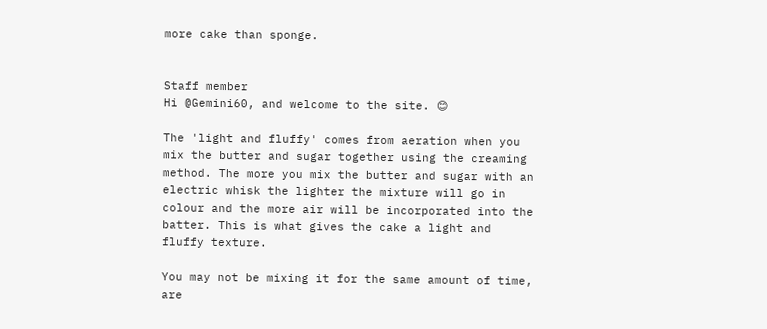more cake than sponge.


Staff member
Hi @Gemini60, and welcome to the site. 😊

The 'light and fluffy' comes from aeration when you mix the butter and sugar together using the creaming method. The more you mix the butter and sugar with an electric whisk the lighter the mixture will go in colour and the more air will be incorporated into the batter. This is what gives the cake a light and fluffy texture.

You may not be mixing it for the same amount of time, are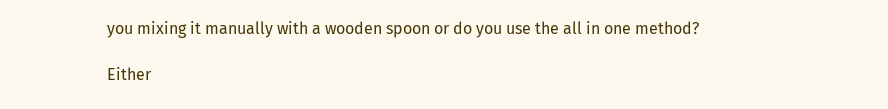you mixing it manually with a wooden spoon or do you use the all in one method?

Either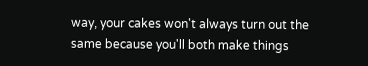way, your cakes won't always turn out the same because you'll both make things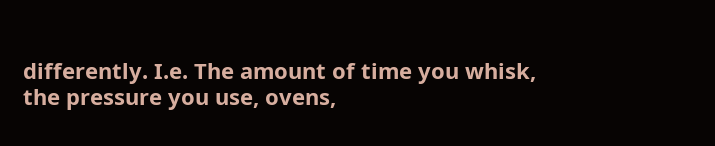differently. I.e. The amount of time you whisk, the pressure you use, ovens,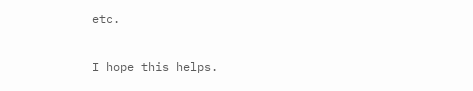etc.

I hope this helps.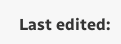Last edited: